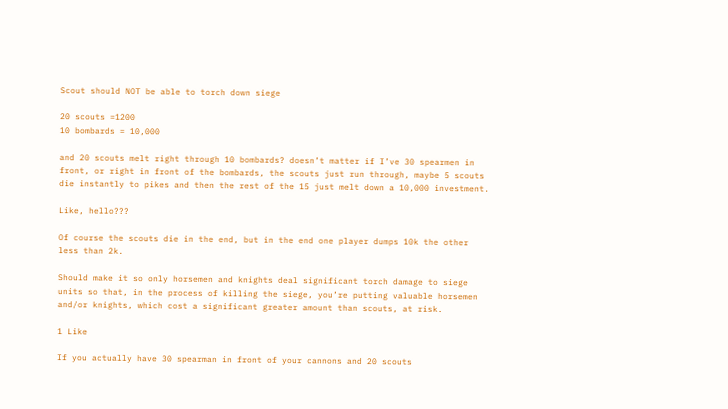Scout should NOT be able to torch down siege

20 scouts =1200
10 bombards = 10,000

and 20 scouts melt right through 10 bombards? doesn’t matter if I’ve 30 spearmen in front, or right in front of the bombards, the scouts just run through, maybe 5 scouts die instantly to pikes and then the rest of the 15 just melt down a 10,000 investment.

Like, hello???

Of course the scouts die in the end, but in the end one player dumps 10k the other less than 2k.

Should make it so only horsemen and knights deal significant torch damage to siege units so that, in the process of killing the siege, you’re putting valuable horsemen and/or knights, which cost a significant greater amount than scouts, at risk.

1 Like

If you actually have 30 spearman in front of your cannons and 20 scouts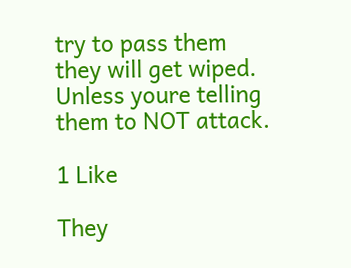try to pass them they will get wiped. Unless youre telling them to NOT attack.

1 Like

They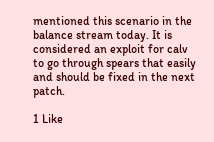mentioned this scenario in the balance stream today. It is considered an exploit for calv to go through spears that easily and should be fixed in the next patch.

1 Like